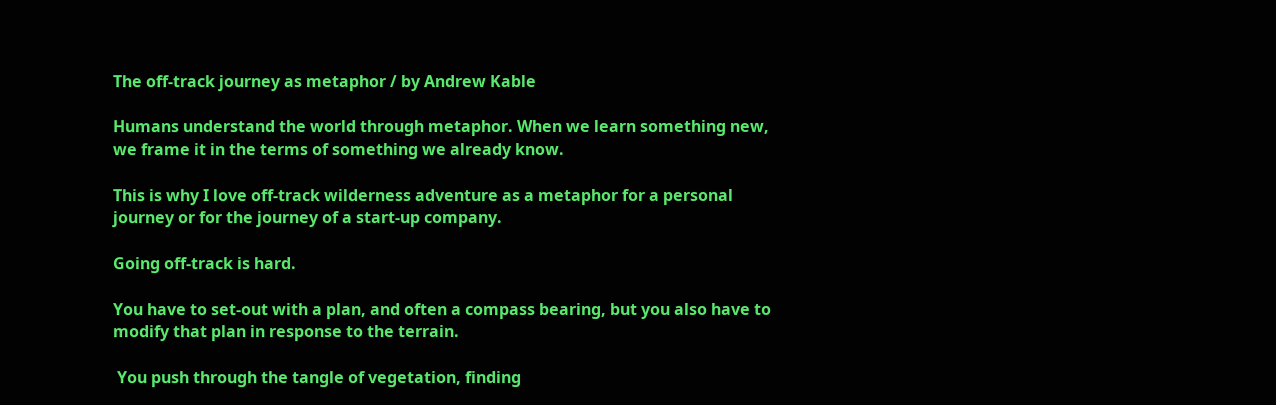The off-track journey as metaphor / by Andrew Kable

Humans understand the world through metaphor. When we learn something new, we frame it in the terms of something we already know.

This is why I love off-track wilderness adventure as a metaphor for a personal journey or for the journey of a start-up company.

Going off-track is hard.

You have to set-out with a plan, and often a compass bearing, but you also have to modify that plan in response to the terrain.

 You push through the tangle of vegetation, finding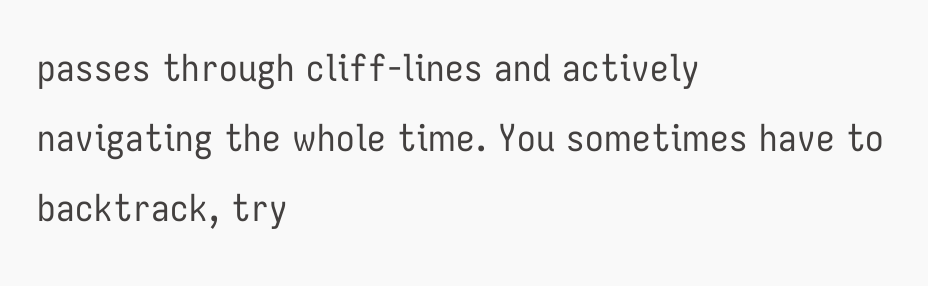passes through cliff-lines and actively navigating the whole time. You sometimes have to backtrack, try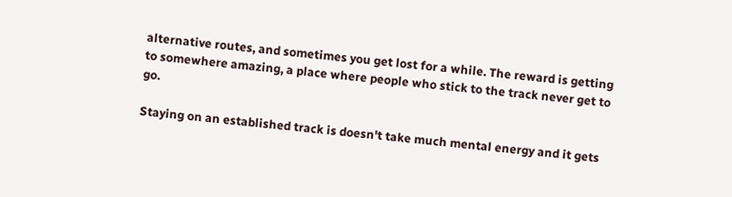alternative routes, and sometimes you get lost for a while. The reward is getting to somewhere amazing, a place where people who stick to the track never get to go.

Staying on an established track is doesn't take much mental energy and it gets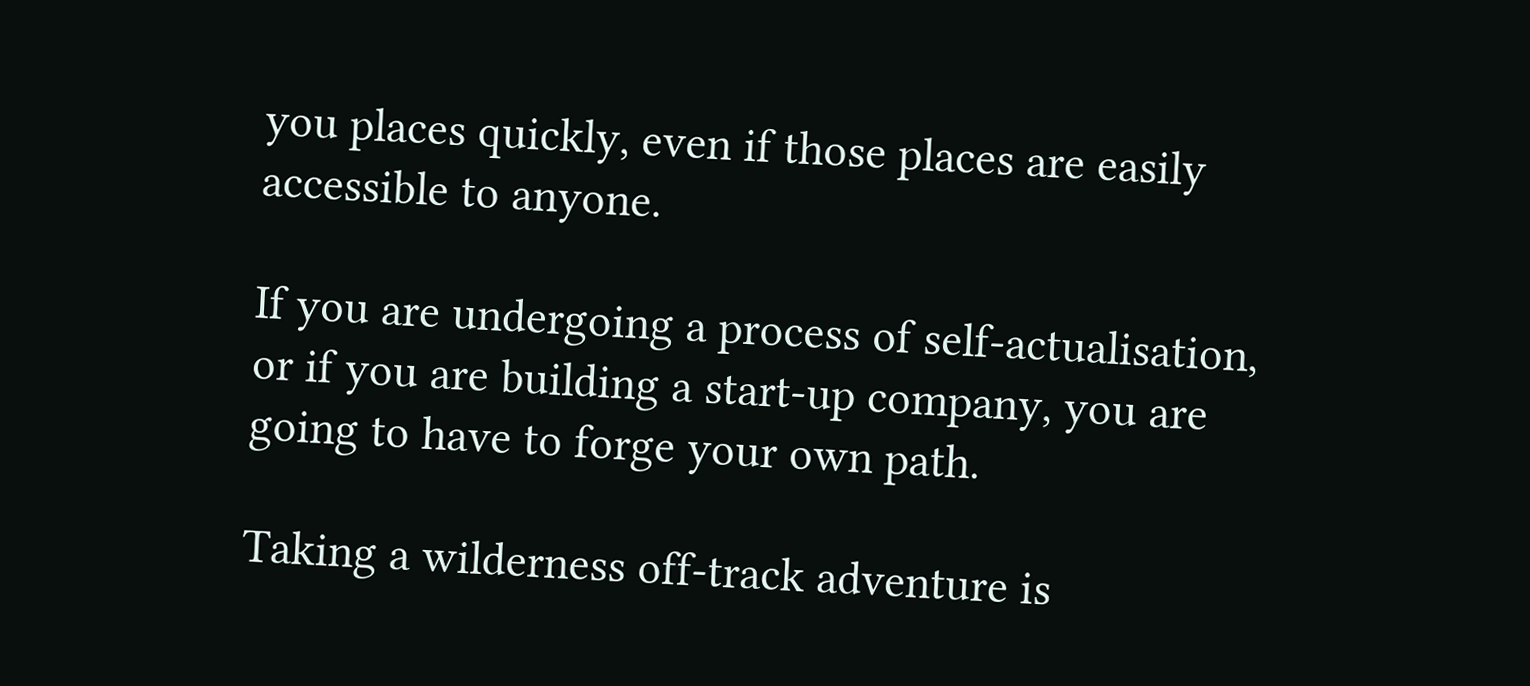you places quickly, even if those places are easily accessible to anyone.

If you are undergoing a process of self-actualisation, or if you are building a start-up company, you are going to have to forge your own path.

Taking a wilderness off-track adventure is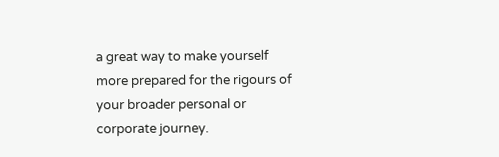a great way to make yourself more prepared for the rigours of your broader personal or corporate journey.